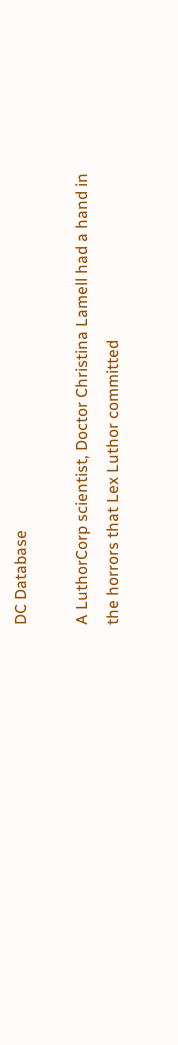DC Database

A LuthorCorp scientist, Doctor Christina Lamell had a hand in the horrors that Lex Luthor committed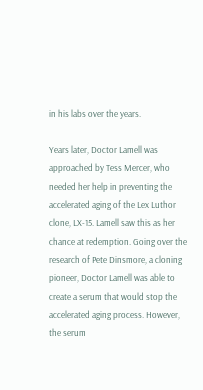in his labs over the years.

Years later, Doctor Lamell was approached by Tess Mercer, who needed her help in preventing the accelerated aging of the Lex Luthor clone, LX-15. Lamell saw this as her chance at redemption. Going over the research of Pete Dinsmore, a cloning pioneer, Doctor Lamell was able to create a serum that would stop the accelerated aging process. However, the serum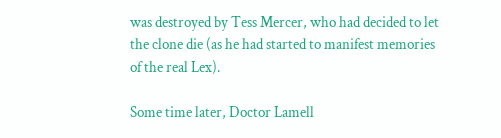was destroyed by Tess Mercer, who had decided to let the clone die (as he had started to manifest memories of the real Lex).

Some time later, Doctor Lamell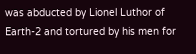was abducted by Lionel Luthor of Earth-2 and tortured by his men for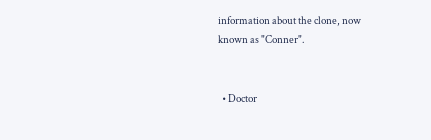information about the clone, now known as "Conner".


  • Doctor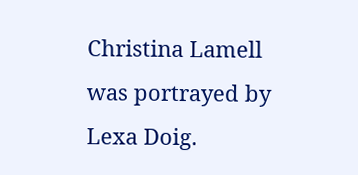Christina Lamell was portrayed by Lexa Doig.